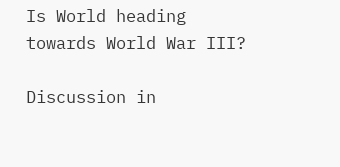Is World heading towards World War III?

Discussion in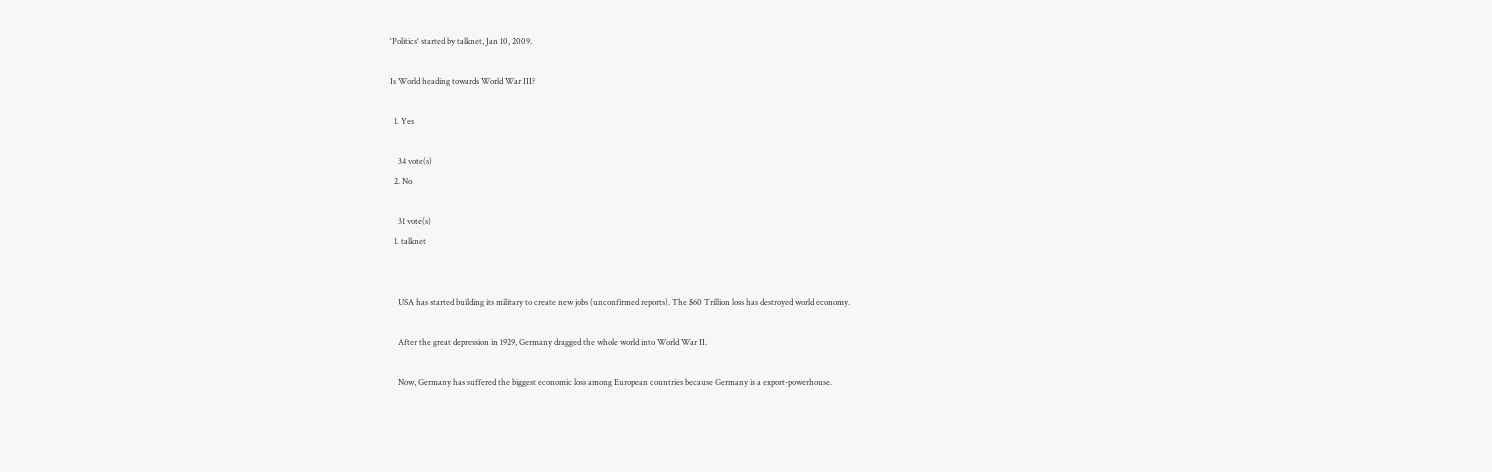'Politics' started by talknet, Jan 10, 2009.

Is World heading towards World War III?

  1. Yes

    34 vote(s)
  2. No

    31 vote(s)
  1. talknet


    USA has started building its military to create new jobs (unconfirmed reports). The $60 Trillion loss has destroyed world economy.

    After the great depression in 1929, Germany dragged the whole world into World War II.

    Now, Germany has suffered the biggest economic loss among European countries because Germany is a export-powerhouse.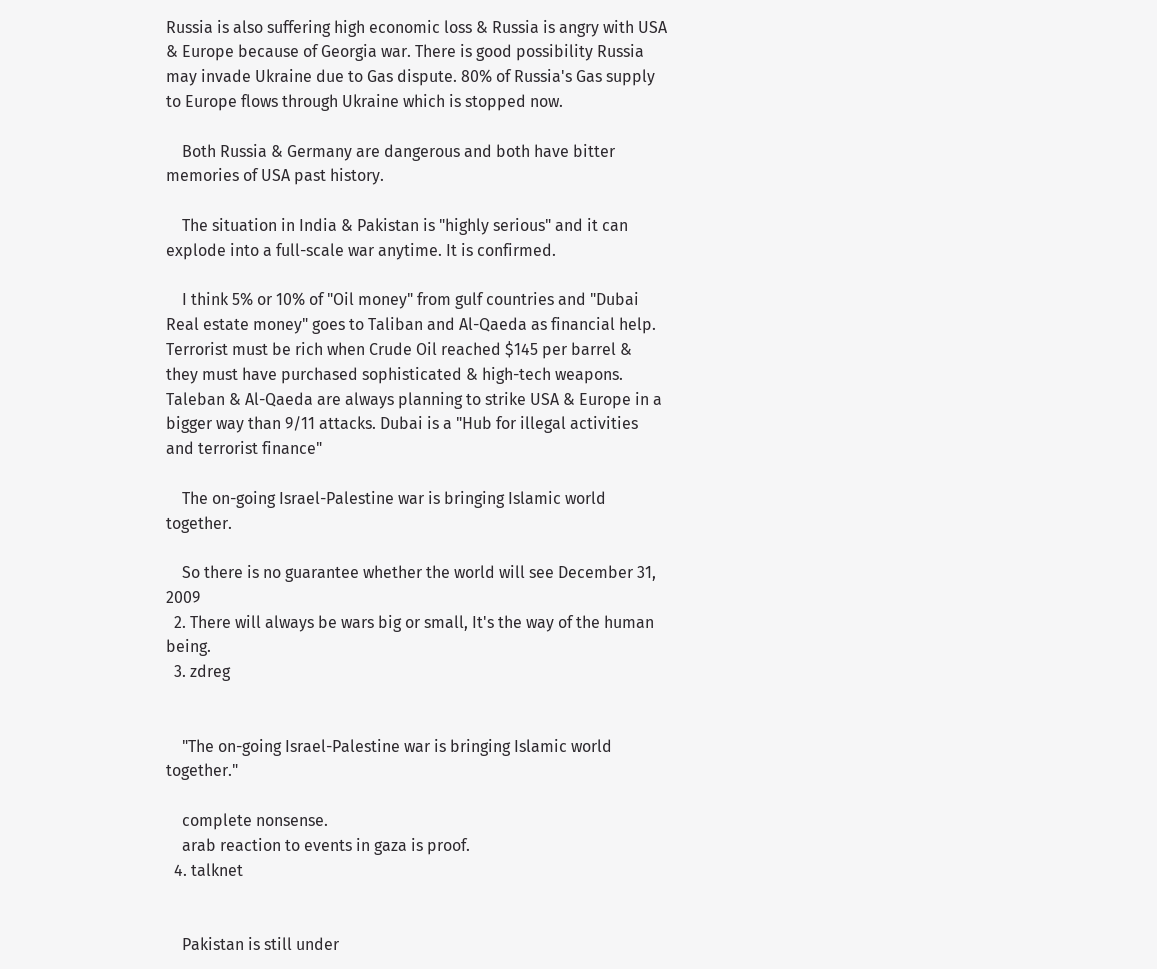Russia is also suffering high economic loss & Russia is angry with USA & Europe because of Georgia war. There is good possibility Russia may invade Ukraine due to Gas dispute. 80% of Russia's Gas supply to Europe flows through Ukraine which is stopped now.

    Both Russia & Germany are dangerous and both have bitter memories of USA past history.

    The situation in India & Pakistan is "highly serious" and it can explode into a full-scale war anytime. It is confirmed.

    I think 5% or 10% of "Oil money" from gulf countries and "Dubai Real estate money" goes to Taliban and Al-Qaeda as financial help. Terrorist must be rich when Crude Oil reached $145 per barrel & they must have purchased sophisticated & high-tech weapons. Taleban & Al-Qaeda are always planning to strike USA & Europe in a bigger way than 9/11 attacks. Dubai is a "Hub for illegal activities and terrorist finance"

    The on-going Israel-Palestine war is bringing Islamic world together.

    So there is no guarantee whether the world will see December 31, 2009
  2. There will always be wars big or small, It's the way of the human being.
  3. zdreg


    "The on-going Israel-Palestine war is bringing Islamic world together."

    complete nonsense.
    arab reaction to events in gaza is proof.
  4. talknet


    Pakistan is still under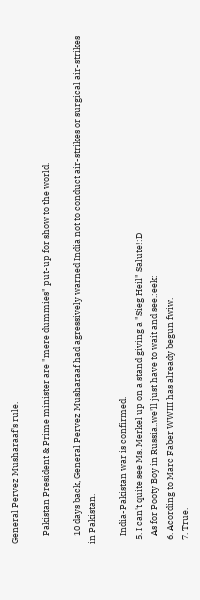General Pervez Musharaaf's rule.

    Pakistan President & Prime minister are "mere dummies" put-up for show to the world.

    10 days back, General Pervez Musharaaf had agressively warned India not to conduct air-strikes or surgical air-strikes in Pakistan.

    India-Pakistan war is confirmed.
  5. I can't quite see Ms. Merkel up on a stand giving a "Sieg Heil" Salute!:D
    As for Pooty Boy in Russia..we'll just have to wait and see.:eek:
  6. Acording to Marc Faber WWIII has already begun fwiw.
  7. True.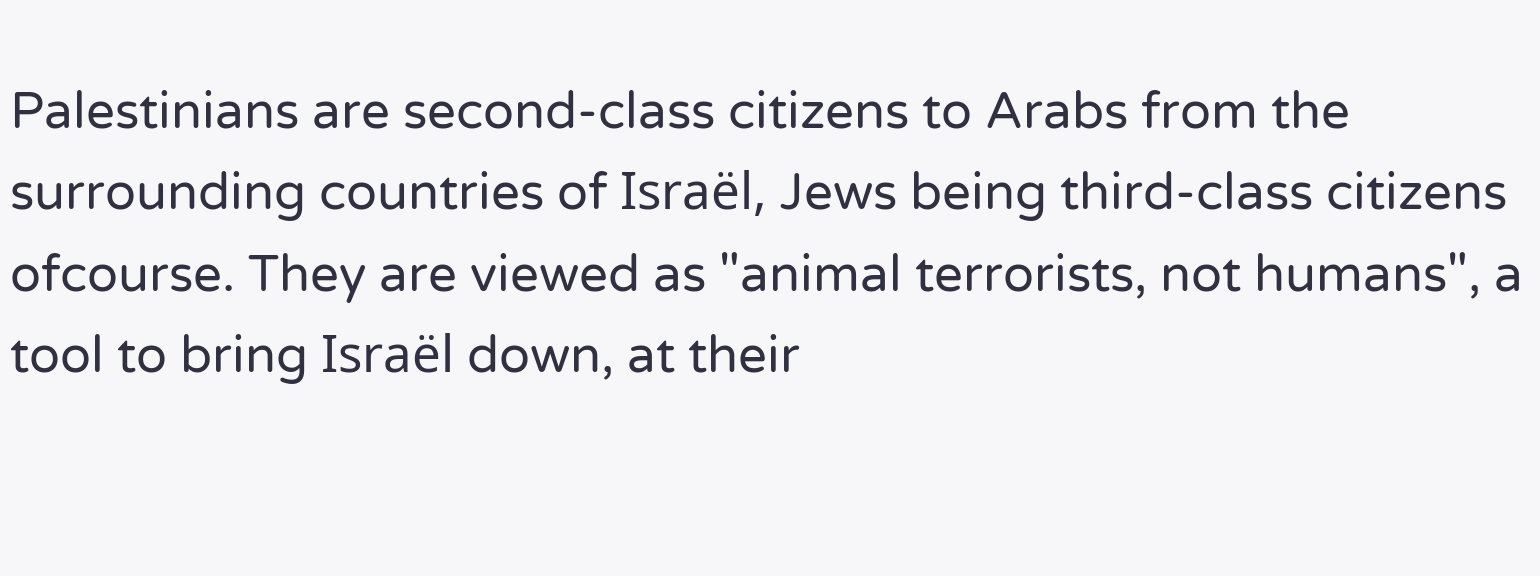Palestinians are second-class citizens to Arabs from the surrounding countries of Israël, Jews being third-class citizens ofcourse. They are viewed as "animal terrorists, not humans", a tool to bring Israël down, at their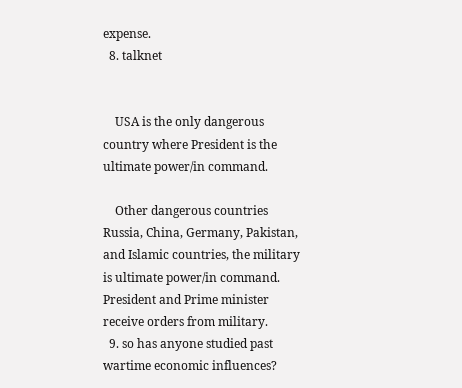expense.
  8. talknet


    USA is the only dangerous country where President is the ultimate power/in command.

    Other dangerous countries Russia, China, Germany, Pakistan, and Islamic countries, the military is ultimate power/in command. President and Prime minister receive orders from military.
  9. so has anyone studied past wartime economic influences?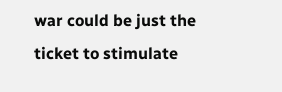war could be just the ticket to stimulate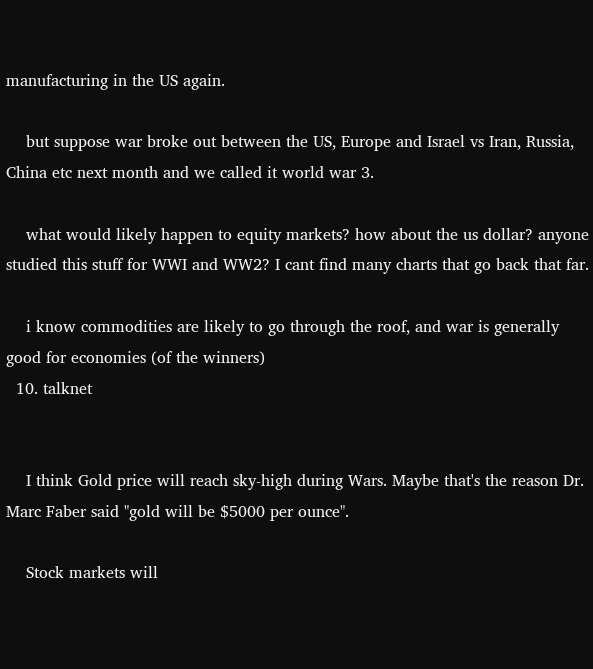manufacturing in the US again.

    but suppose war broke out between the US, Europe and Israel vs Iran, Russia, China etc next month and we called it world war 3.

    what would likely happen to equity markets? how about the us dollar? anyone studied this stuff for WWI and WW2? I cant find many charts that go back that far.

    i know commodities are likely to go through the roof, and war is generally good for economies (of the winners)
  10. talknet


    I think Gold price will reach sky-high during Wars. Maybe that's the reason Dr. Marc Faber said "gold will be $5000 per ounce".

    Stock markets will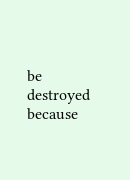be destroyed because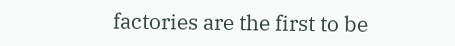factories are the first to be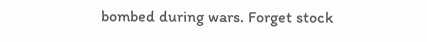bombed during wars. Forget stock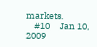markets.
    #10     Jan 10, 2009